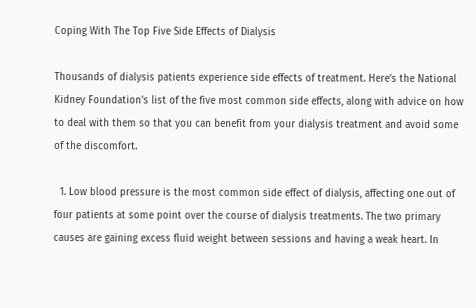Coping With The Top Five Side Effects of Dialysis

Thousands of dialysis patients experience side effects of treatment. Here's the National Kidney Foundation's list of the five most common side effects, along with advice on how to deal with them so that you can benefit from your dialysis treatment and avoid some of the discomfort.

  1. Low blood pressure is the most common side effect of dialysis, affecting one out of four patients at some point over the course of dialysis treatments. The two primary causes are gaining excess fluid weight between sessions and having a weak heart. In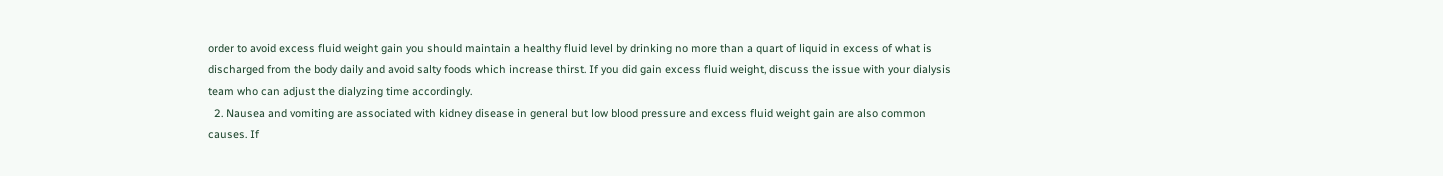order to avoid excess fluid weight gain you should maintain a healthy fluid level by drinking no more than a quart of liquid in excess of what is discharged from the body daily and avoid salty foods which increase thirst. If you did gain excess fluid weight, discuss the issue with your dialysis team who can adjust the dialyzing time accordingly.
  2. Nausea and vomiting are associated with kidney disease in general but low blood pressure and excess fluid weight gain are also common causes. If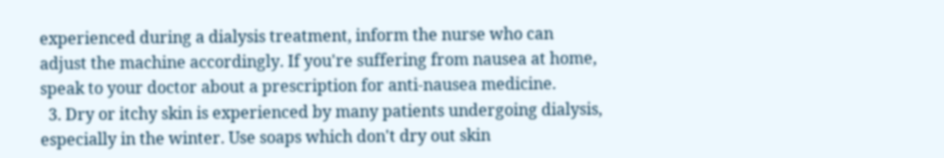experienced during a dialysis treatment, inform the nurse who can adjust the machine accordingly. If you're suffering from nausea at home, speak to your doctor about a prescription for anti-nausea medicine.
  3. Dry or itchy skin is experienced by many patients undergoing dialysis, especially in the winter. Use soaps which don't dry out skin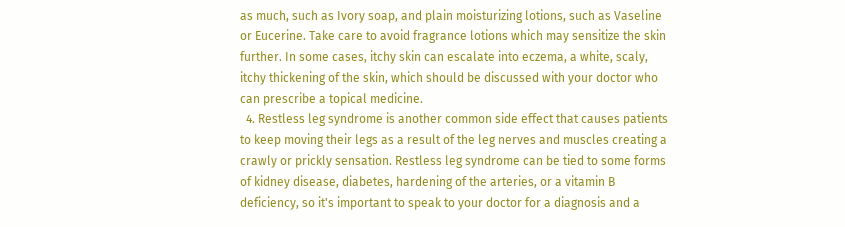as much, such as Ivory soap, and plain moisturizing lotions, such as Vaseline or Eucerine. Take care to avoid fragrance lotions which may sensitize the skin further. In some cases, itchy skin can escalate into eczema, a white, scaly, itchy thickening of the skin, which should be discussed with your doctor who can prescribe a topical medicine.
  4. Restless leg syndrome is another common side effect that causes patients to keep moving their legs as a result of the leg nerves and muscles creating a crawly or prickly sensation. Restless leg syndrome can be tied to some forms of kidney disease, diabetes, hardening of the arteries, or a vitamin B deficiency, so it's important to speak to your doctor for a diagnosis and a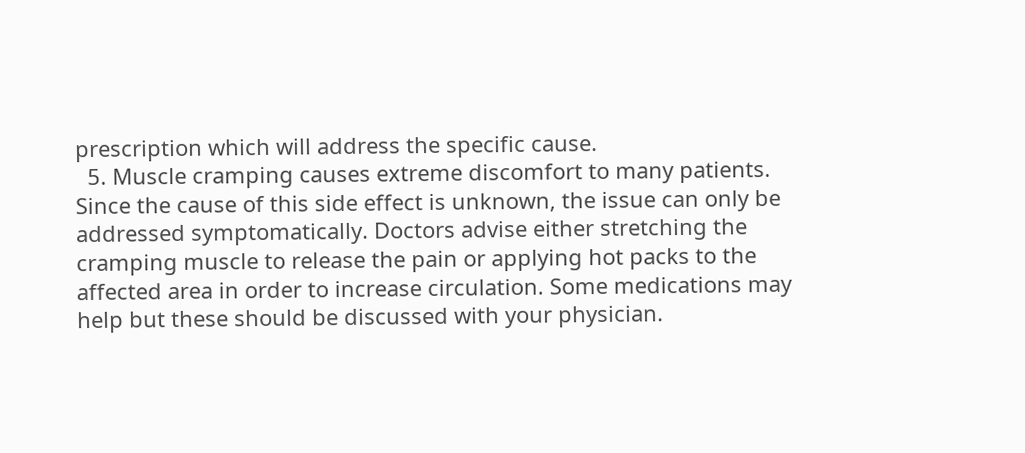prescription which will address the specific cause.
  5. Muscle cramping causes extreme discomfort to many patients. Since the cause of this side effect is unknown, the issue can only be addressed symptomatically. Doctors advise either stretching the cramping muscle to release the pain or applying hot packs to the affected area in order to increase circulation. Some medications may help but these should be discussed with your physician.